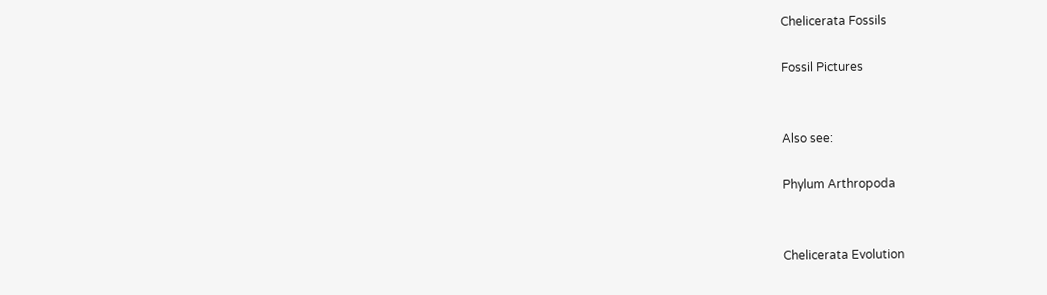Chelicerata Fossils

Fossil Pictures


Also see:

Phylum Arthropoda


Chelicerata Evolution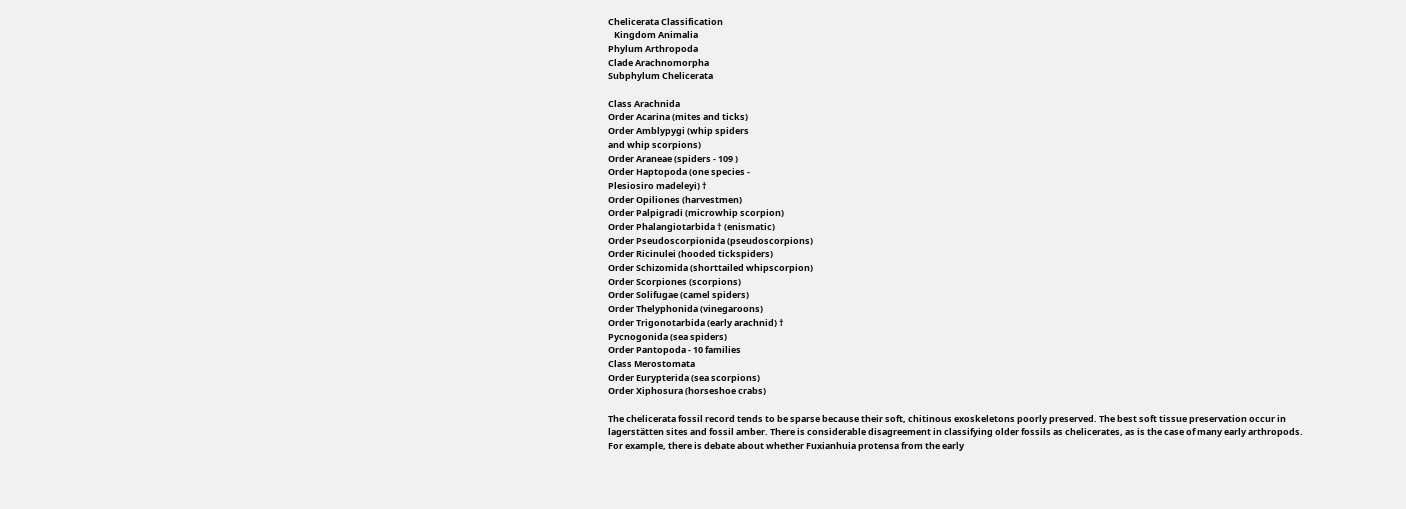Chelicerata Classification
   Kingdom Animalia
Phylum Arthropoda
Clade Arachnomorpha
Subphylum Chelicerata

Class Arachnida
Order Acarina (mites and ticks)
Order Amblypygi (whip spiders
and whip scorpions)
Order Araneae (spiders - 109 )
Order Haptopoda (one species -
Plesiosiro madeleyi) †
Order Opiliones (harvestmen)
Order Palpigradi (microwhip scorpion)
Order Phalangiotarbida † (enismatic)
Order Pseudoscorpionida (pseudoscorpions)
Order Ricinulei (hooded tickspiders)
Order Schizomida (shorttailed whipscorpion)
Order Scorpiones (scorpions)
Order Solifugae (camel spiders)
Order Thelyphonida (vinegaroons)
Order Trigonotarbida (early arachnid) †
Pycnogonida (sea spiders)
Order Pantopoda - 10 families
Class Merostomata
Order Eurypterida (sea scorpions)
Order Xiphosura (horseshoe crabs)

The chelicerata fossil record tends to be sparse because their soft, chitinous exoskeletons poorly preserved. The best soft tissue preservation occur in lagerstätten sites and fossil amber. There is considerable disagreement in classifying older fossils as chelicerates, as is the case of many early arthropods. For example, there is debate about whether Fuxianhuia protensa from the early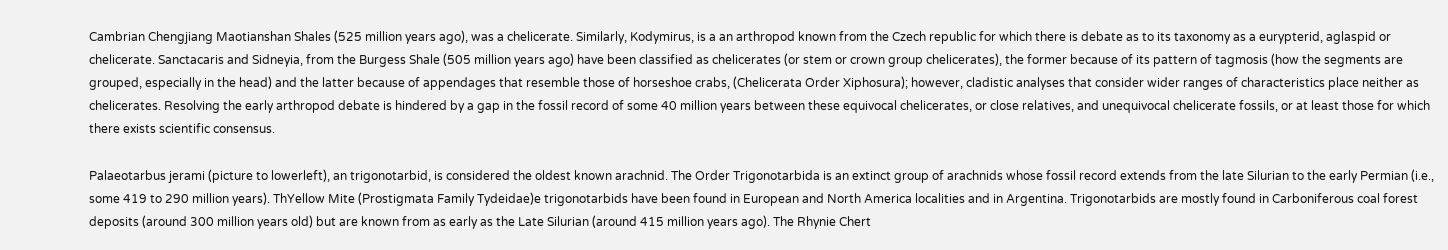Cambrian Chengjiang Maotianshan Shales (525 million years ago), was a chelicerate. Similarly, Kodymirus, is a an arthropod known from the Czech republic for which there is debate as to its taxonomy as a eurypterid, aglaspid or chelicerate. Sanctacaris and Sidneyia, from the Burgess Shale (505 million years ago) have been classified as chelicerates (or stem or crown group chelicerates), the former because of its pattern of tagmosis (how the segments are grouped, especially in the head) and the latter because of appendages that resemble those of horseshoe crabs, (Chelicerata Order Xiphosura); however, cladistic analyses that consider wider ranges of characteristics place neither as chelicerates. Resolving the early arthropod debate is hindered by a gap in the fossil record of some 40 million years between these equivocal chelicerates, or close relatives, and unequivocal chelicerate fossils, or at least those for which there exists scientific consensus.

Palaeotarbus jerami (picture to lowerleft), an trigonotarbid, is considered the oldest known arachnid. The Order Trigonotarbida is an extinct group of arachnids whose fossil record extends from the late Silurian to the early Permian (i.e., some 419 to 290 million years). ThYellow Mite (Prostigmata Family Tydeidae)e trigonotarbids have been found in European and North America localities and in Argentina. Trigonotarbids are mostly found in Carboniferous coal forest deposits (around 300 million years old) but are known from as early as the Late Silurian (around 415 million years ago). The Rhynie Chert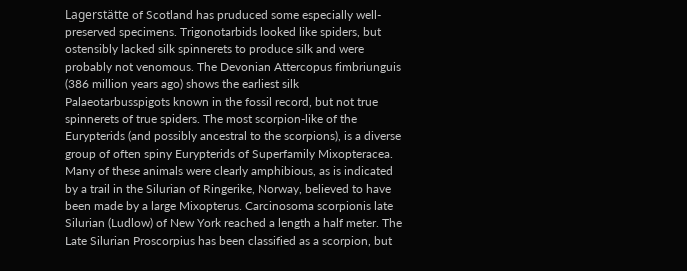Lagerstätte of Scotland has pruduced some especially well-preserved specimens. Trigonotarbids looked like spiders, but ostensibly lacked silk spinnerets to produce silk and were probably not venomous. The Devonian Attercopus fimbriunguis (386 million years ago) shows the earliest silk Palaeotarbusspigots known in the fossil record, but not true spinnerets of true spiders. The most scorpion-like of the Eurypterids (and possibly ancestral to the scorpions), is a diverse group of often spiny Eurypterids of Superfamily Mixopteracea. Many of these animals were clearly amphibious, as is indicated by a trail in the Silurian of Ringerike, Norway, believed to have been made by a large Mixopterus. Carcinosoma scorpionis late Silurian (Ludlow) of New York reached a length a half meter. The Late Silurian Proscorpius has been classified as a scorpion, but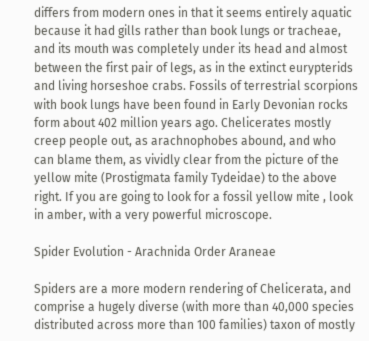differs from modern ones in that it seems entirely aquatic because it had gills rather than book lungs or tracheae, and its mouth was completely under its head and almost between the first pair of legs, as in the extinct eurypterids and living horseshoe crabs. Fossils of terrestrial scorpions with book lungs have been found in Early Devonian rocks form about 402 million years ago. Chelicerates mostly creep people out, as arachnophobes abound, and who can blame them, as vividly clear from the picture of the yellow mite (Prostigmata family Tydeidae) to the above right. If you are going to look for a fossil yellow mite , look in amber, with a very powerful microscope.

Spider Evolution - Arachnida Order Araneae

Spiders are a more modern rendering of Chelicerata, and comprise a hugely diverse (with more than 40,000 species distributed across more than 100 families) taxon of mostly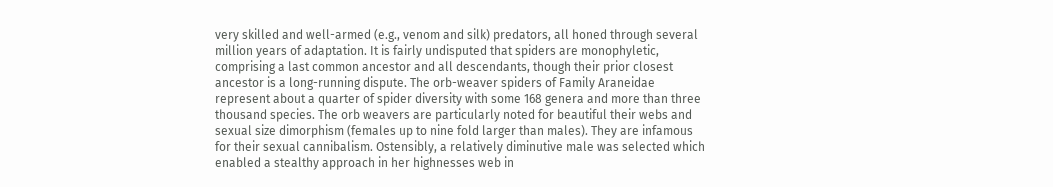very skilled and well-armed (e.g., venom and silk) predators, all honed through several million years of adaptation. It is fairly undisputed that spiders are monophyletic, comprising a last common ancestor and all descendants, though their prior closest ancestor is a long-running dispute. The orb-weaver spiders of Family Araneidae represent about a quarter of spider diversity with some 168 genera and more than three thousand species. The orb weavers are particularly noted for beautiful their webs and sexual size dimorphism (females up to nine fold larger than males). They are infamous for their sexual cannibalism. Ostensibly, a relatively diminutive male was selected which enabled a stealthy approach in her highnesses web in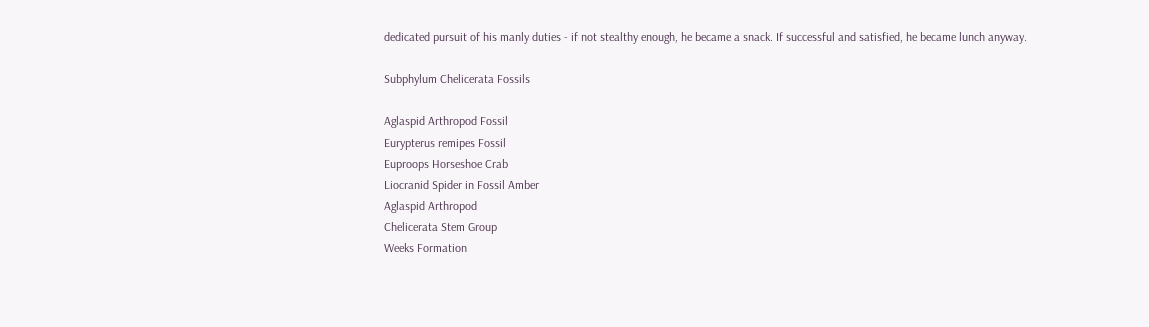dedicated pursuit of his manly duties - if not stealthy enough, he became a snack. If successful and satisfied, he became lunch anyway.

Subphylum Chelicerata Fossils

Aglaspid Arthropod Fossil
Eurypterus remipes Fossil
Euproops Horseshoe Crab
Liocranid Spider in Fossil Amber
Aglaspid Arthropod
Chelicerata Stem Group
Weeks Formation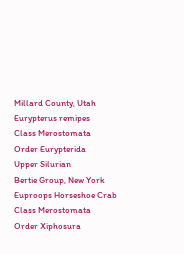Millard County, Utah
Eurypterus remipes
Class Merostomata
Order Eurypterida
Upper Silurian
Bertie Group, New York
Euproops Horseshoe Crab
Class Merostomata
Order Xiphosura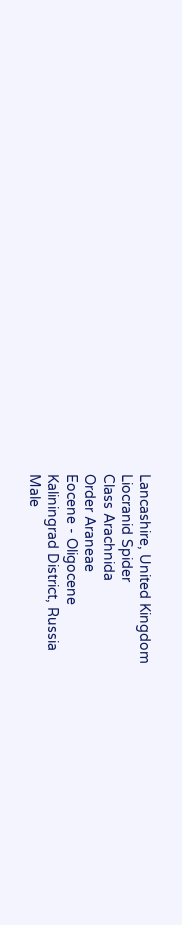Lancashire, United Kingdom
Liocranid Spider
Class Arachnida
Order Araneae
Eocene - Oligocene
Kaliningrad District, Russia
Male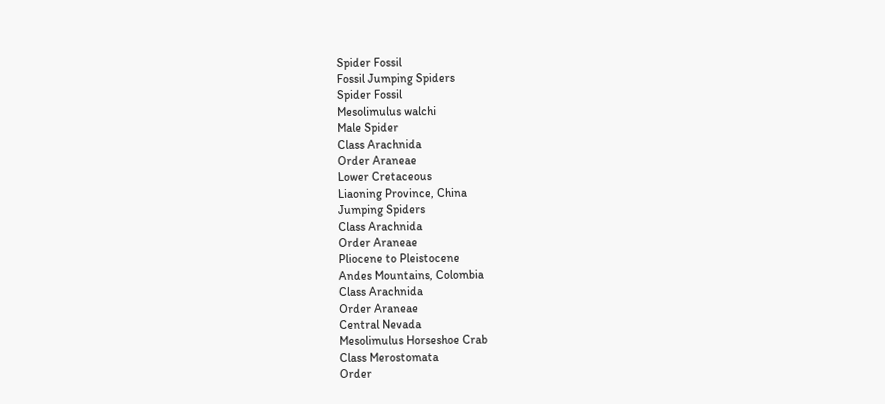Spider Fossil
Fossil Jumping Spiders
Spider Fossil
Mesolimulus walchi
Male Spider
Class Arachnida
Order Araneae
Lower Cretaceous
Liaoning Province, China
Jumping Spiders
Class Arachnida
Order Araneae
Pliocene to Pleistocene
Andes Mountains, Colombia
Class Arachnida
Order Araneae
Central Nevada
Mesolimulus Horseshoe Crab
Class Merostomata
Order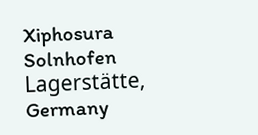Xiphosura
Solnhofen Lagerstätte, Germany